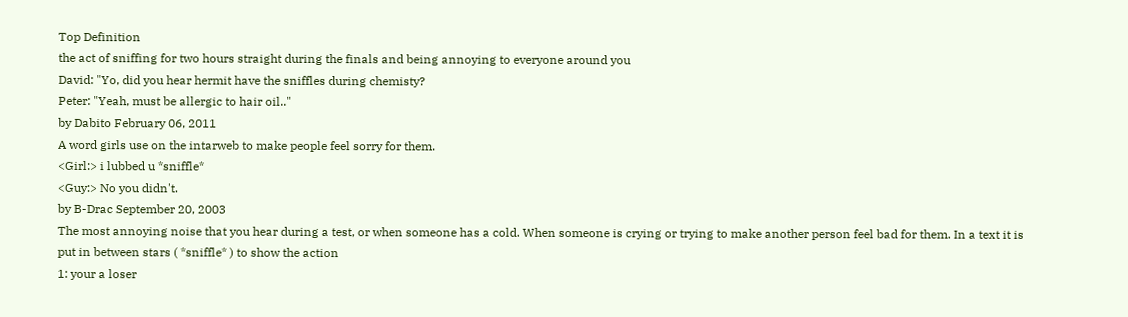Top Definition
the act of sniffing for two hours straight during the finals and being annoying to everyone around you
David: "Yo, did you hear hermit have the sniffles during chemisty?
Peter: "Yeah, must be allergic to hair oil.."
by Dabito February 06, 2011
A word girls use on the intarweb to make people feel sorry for them.
<Girl:> i lubbed u *sniffle*
<Guy:> No you didn't.
by B-Drac September 20, 2003
The most annoying noise that you hear during a test, or when someone has a cold. When someone is crying or trying to make another person feel bad for them. In a text it is put in between stars ( *sniffle* ) to show the action
1: your a loser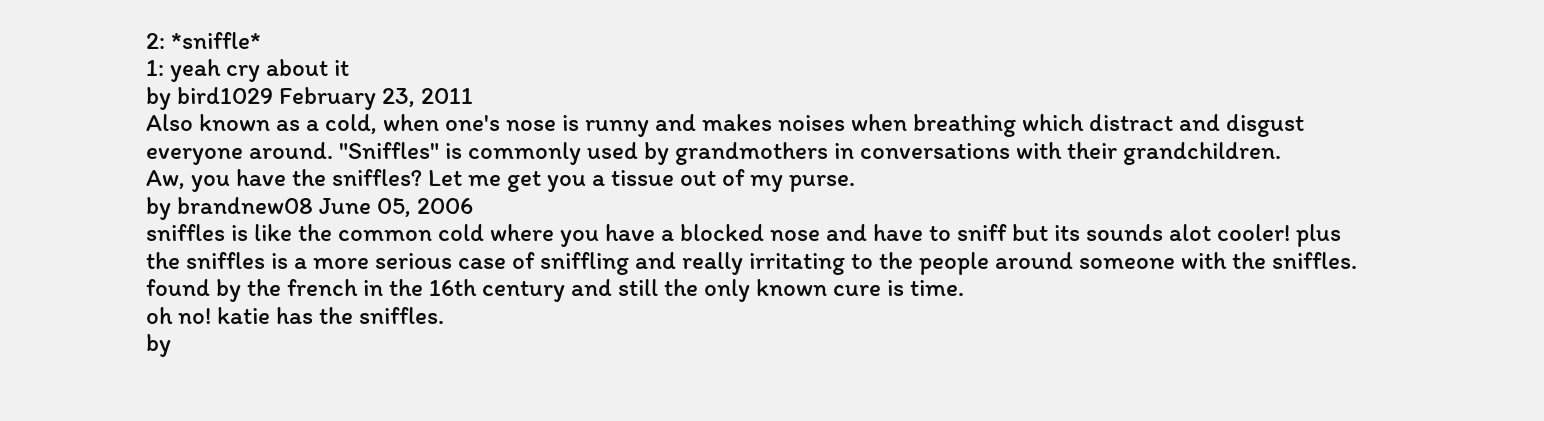2: *sniffle*
1: yeah cry about it
by bird1029 February 23, 2011
Also known as a cold, when one's nose is runny and makes noises when breathing which distract and disgust everyone around. "Sniffles" is commonly used by grandmothers in conversations with their grandchildren.
Aw, you have the sniffles? Let me get you a tissue out of my purse.
by brandnew08 June 05, 2006
sniffles is like the common cold where you have a blocked nose and have to sniff but its sounds alot cooler! plus the sniffles is a more serious case of sniffling and really irritating to the people around someone with the sniffles. found by the french in the 16th century and still the only known cure is time.
oh no! katie has the sniffles.
by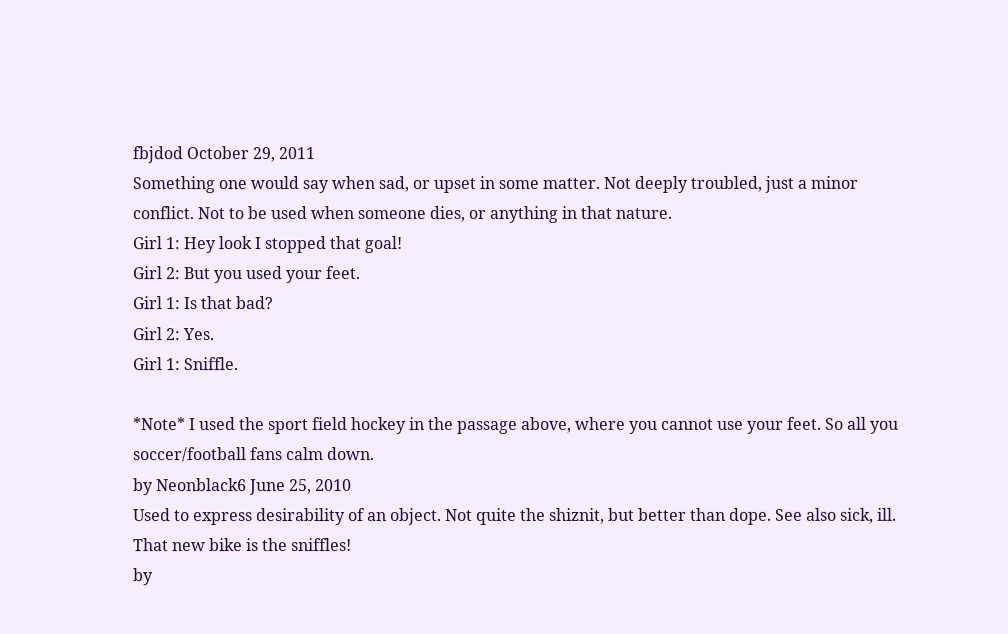fbjdod October 29, 2011
Something one would say when sad, or upset in some matter. Not deeply troubled, just a minor conflict. Not to be used when someone dies, or anything in that nature.
Girl 1: Hey look I stopped that goal!
Girl 2: But you used your feet.
Girl 1: Is that bad?
Girl 2: Yes.
Girl 1: Sniffle.

*Note* I used the sport field hockey in the passage above, where you cannot use your feet. So all you soccer/football fans calm down.
by Neonblack6 June 25, 2010
Used to express desirability of an object. Not quite the shiznit, but better than dope. See also sick, ill.
That new bike is the sniffles!
by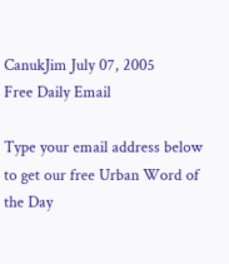CanukJim July 07, 2005
Free Daily Email

Type your email address below to get our free Urban Word of the Day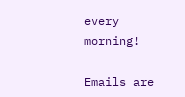every morning!

Emails are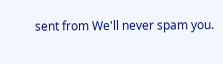sent from We'll never spam you.